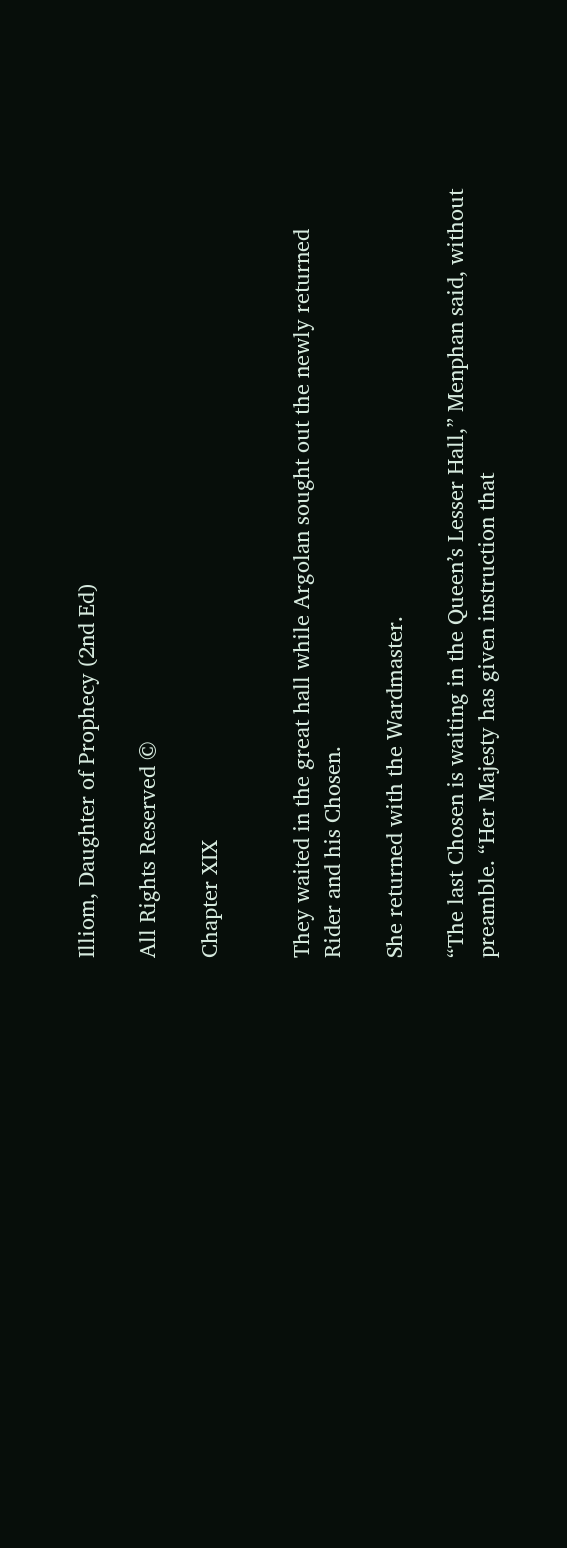Illiom, Daughter of Prophecy (2nd Ed)

All Rights Reserved ©

Chapter XIX


They waited in the great hall while Argolan sought out the newly returned Rider and his Chosen.

She returned with the Wardmaster.

“The last Chosen is waiting in the Queen’s Lesser Hall,” Menphan said, without preamble. “Her Majesty has given instruction that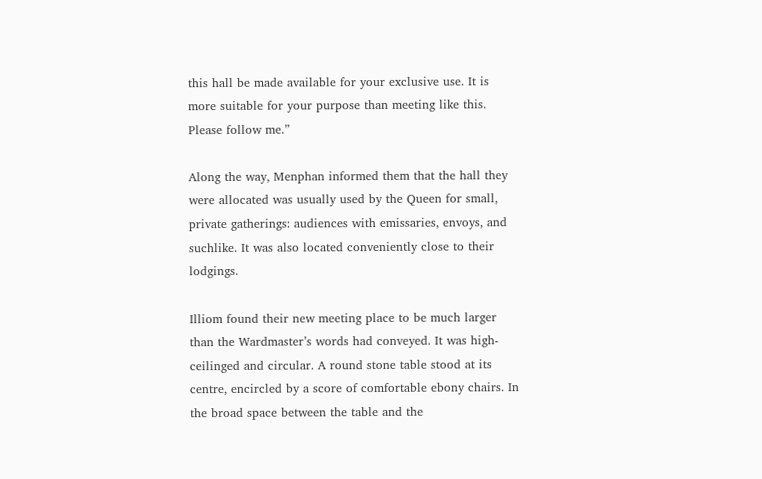this hall be made available for your exclusive use. It is more suitable for your purpose than meeting like this. Please follow me.”

Along the way, Menphan informed them that the hall they were allocated was usually used by the Queen for small, private gatherings: audiences with emissaries, envoys, and suchlike. It was also located conveniently close to their lodgings.

Illiom found their new meeting place to be much larger than the Wardmaster’s words had conveyed. It was high-ceilinged and circular. A round stone table stood at its centre, encircled by a score of comfortable ebony chairs. In the broad space between the table and the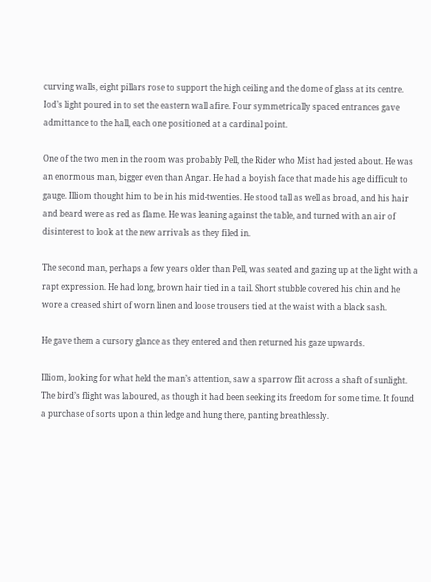curving walls, eight pillars rose to support the high ceiling and the dome of glass at its centre. Iod’s light poured in to set the eastern wall afire. Four symmetrically spaced entrances gave admittance to the hall, each one positioned at a cardinal point.

One of the two men in the room was probably Pell, the Rider who Mist had jested about. He was an enormous man, bigger even than Angar. He had a boyish face that made his age difficult to gauge. Illiom thought him to be in his mid-twenties. He stood tall as well as broad, and his hair and beard were as red as flame. He was leaning against the table, and turned with an air of disinterest to look at the new arrivals as they filed in.

The second man, perhaps a few years older than Pell, was seated and gazing up at the light with a rapt expression. He had long, brown hair tied in a tail. Short stubble covered his chin and he wore a creased shirt of worn linen and loose trousers tied at the waist with a black sash.

He gave them a cursory glance as they entered and then returned his gaze upwards.

Illiom, looking for what held the man’s attention, saw a sparrow flit across a shaft of sunlight. The bird’s flight was laboured, as though it had been seeking its freedom for some time. It found a purchase of sorts upon a thin ledge and hung there, panting breathlessly.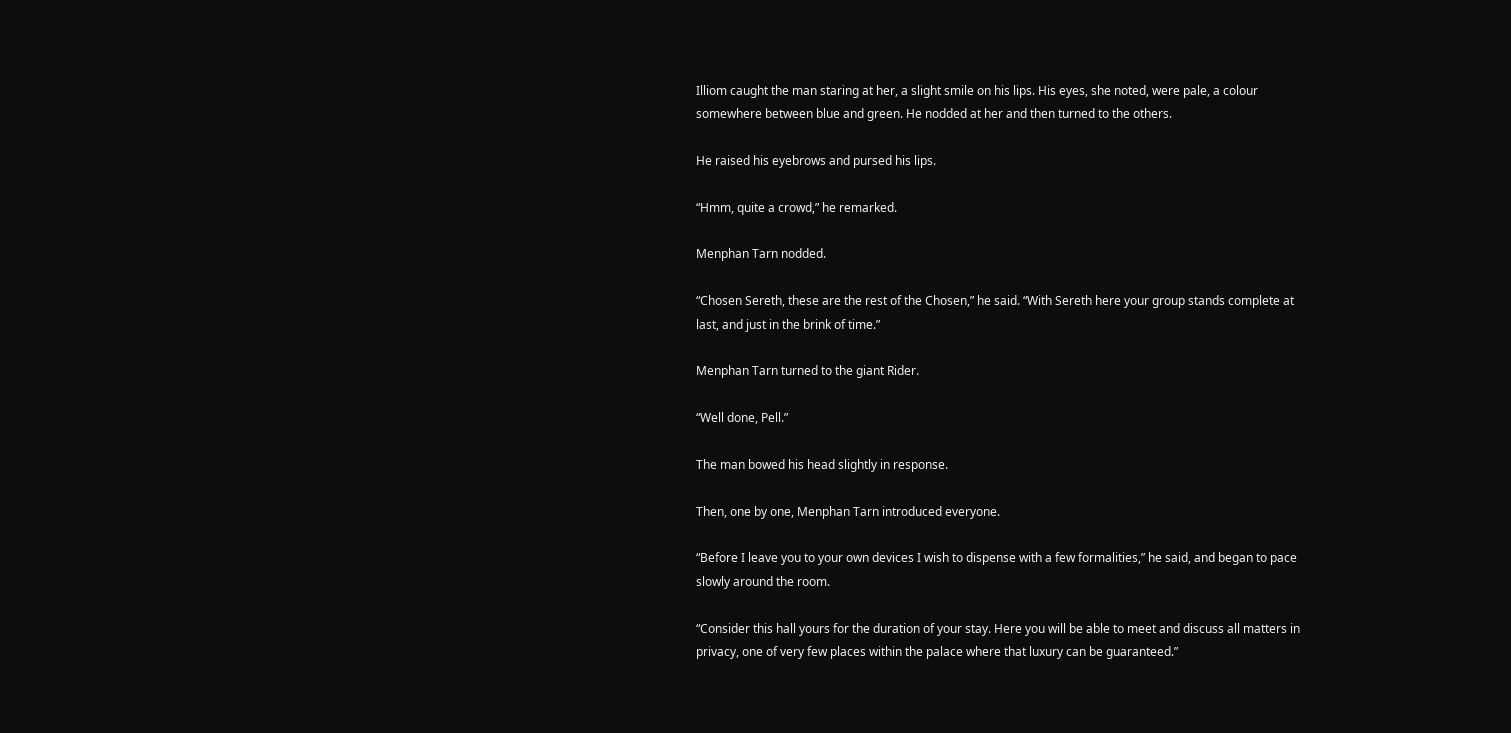Illiom caught the man staring at her, a slight smile on his lips. His eyes, she noted, were pale, a colour somewhere between blue and green. He nodded at her and then turned to the others.

He raised his eyebrows and pursed his lips.

“Hmm, quite a crowd,” he remarked.

Menphan Tarn nodded.

“Chosen Sereth, these are the rest of the Chosen,” he said. “With Sereth here your group stands complete at last, and just in the brink of time.”

Menphan Tarn turned to the giant Rider.

“Well done, Pell.”

The man bowed his head slightly in response.

Then, one by one, Menphan Tarn introduced everyone.

“Before I leave you to your own devices I wish to dispense with a few formalities,” he said, and began to pace slowly around the room.

“Consider this hall yours for the duration of your stay. Here you will be able to meet and discuss all matters in privacy, one of very few places within the palace where that luxury can be guaranteed.”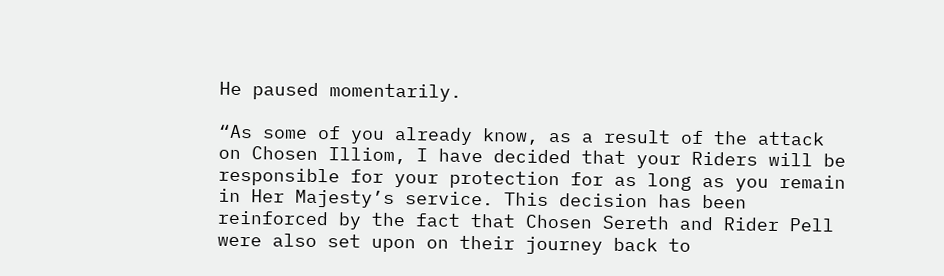He paused momentarily.

“As some of you already know, as a result of the attack on Chosen Illiom, I have decided that your Riders will be responsible for your protection for as long as you remain in Her Majesty’s service. This decision has been reinforced by the fact that Chosen Sereth and Rider Pell were also set upon on their journey back to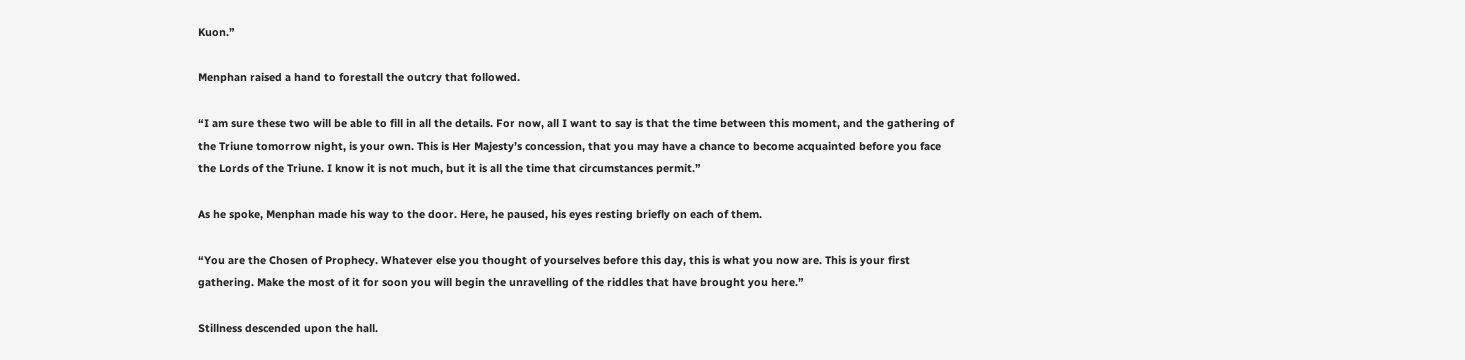Kuon.”

Menphan raised a hand to forestall the outcry that followed.

“I am sure these two will be able to fill in all the details. For now, all I want to say is that the time between this moment, and the gathering of the Triune tomorrow night, is your own. This is Her Majesty’s concession, that you may have a chance to become acquainted before you face the Lords of the Triune. I know it is not much, but it is all the time that circumstances permit.”

As he spoke, Menphan made his way to the door. Here, he paused, his eyes resting briefly on each of them.

“You are the Chosen of Prophecy. Whatever else you thought of yourselves before this day, this is what you now are. This is your first gathering. Make the most of it for soon you will begin the unravelling of the riddles that have brought you here.”

Stillness descended upon the hall.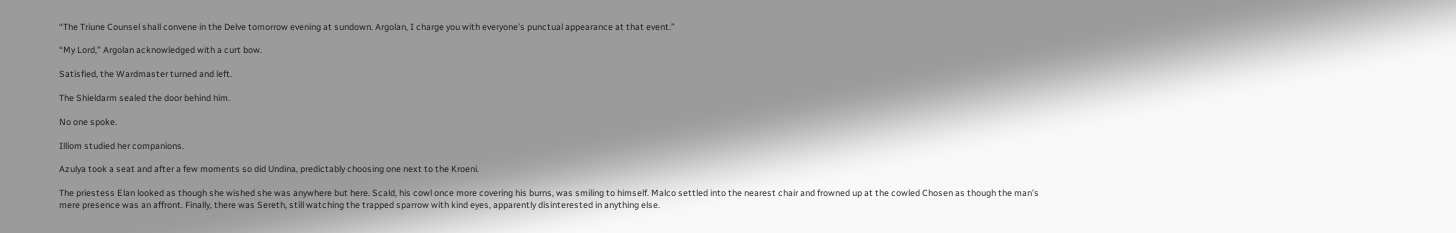“The Triune Counsel shall convene in the Delve tomorrow evening at sundown. Argolan, I charge you with everyone’s punctual appearance at that event.”

“My Lord,” Argolan acknowledged with a curt bow.

Satisfied, the Wardmaster turned and left.

The Shieldarm sealed the door behind him.

No one spoke.

Illiom studied her companions.

Azulya took a seat and after a few moments so did Undina, predictably choosing one next to the Kroeni.

The priestess Elan looked as though she wished she was anywhere but here. Scald, his cowl once more covering his burns, was smiling to himself. Malco settled into the nearest chair and frowned up at the cowled Chosen as though the man’s mere presence was an affront. Finally, there was Sereth, still watching the trapped sparrow with kind eyes, apparently disinterested in anything else.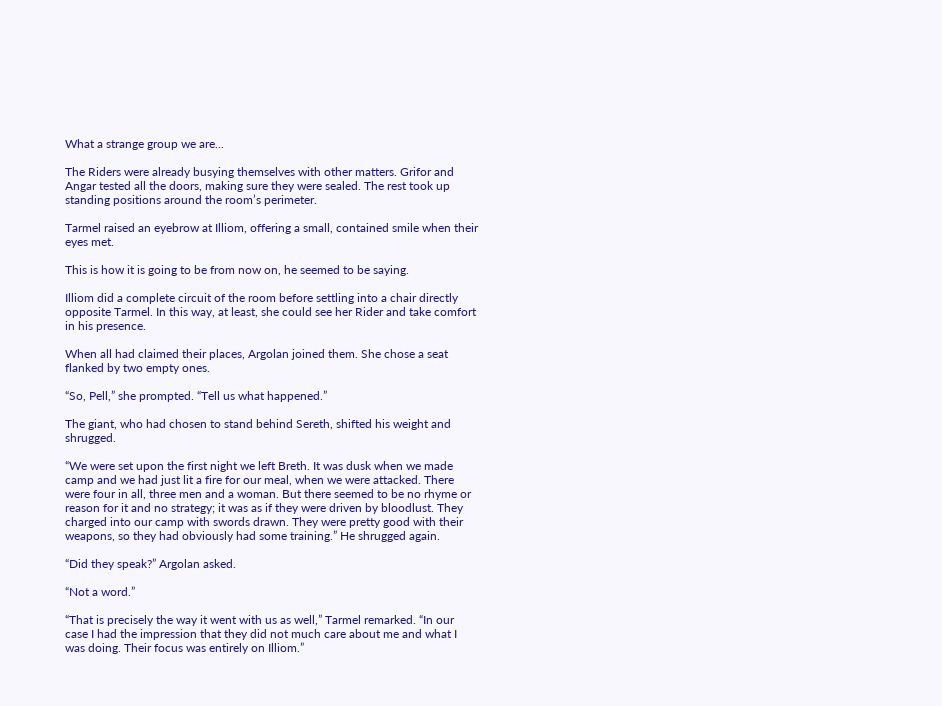What a strange group we are...

The Riders were already busying themselves with other matters. Grifor and Angar tested all the doors, making sure they were sealed. The rest took up standing positions around the room’s perimeter.

Tarmel raised an eyebrow at Illiom, offering a small, contained smile when their eyes met.

This is how it is going to be from now on, he seemed to be saying.

Illiom did a complete circuit of the room before settling into a chair directly opposite Tarmel. In this way, at least, she could see her Rider and take comfort in his presence.

When all had claimed their places, Argolan joined them. She chose a seat flanked by two empty ones.

“So, Pell,” she prompted. “Tell us what happened.”

The giant, who had chosen to stand behind Sereth, shifted his weight and shrugged.

“We were set upon the first night we left Breth. It was dusk when we made camp and we had just lit a fire for our meal, when we were attacked. There were four in all, three men and a woman. But there seemed to be no rhyme or reason for it and no strategy; it was as if they were driven by bloodlust. They charged into our camp with swords drawn. They were pretty good with their weapons, so they had obviously had some training.” He shrugged again.

“Did they speak?” Argolan asked.

“Not a word.”

“That is precisely the way it went with us as well,” Tarmel remarked. “In our case I had the impression that they did not much care about me and what I was doing. Their focus was entirely on Illiom.”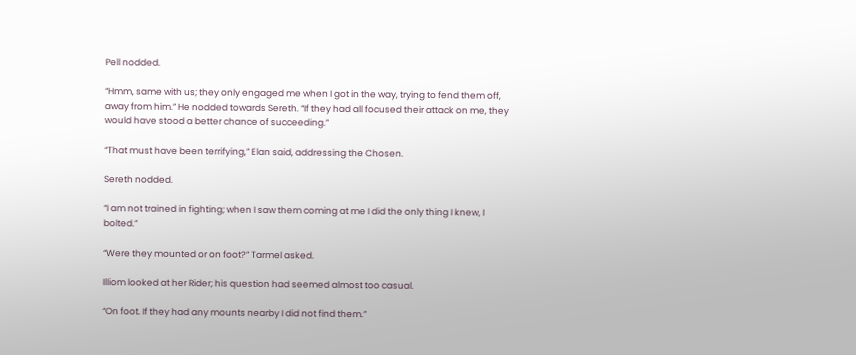Pell nodded.

“Hmm, same with us; they only engaged me when I got in the way, trying to fend them off, away from him.” He nodded towards Sereth. “If they had all focused their attack on me, they would have stood a better chance of succeeding.”

“That must have been terrifying,” Elan said, addressing the Chosen.

Sereth nodded.

“I am not trained in fighting; when I saw them coming at me I did the only thing I knew, I bolted.”

“Were they mounted or on foot?” Tarmel asked.

Illiom looked at her Rider; his question had seemed almost too casual.

“On foot. If they had any mounts nearby I did not find them.”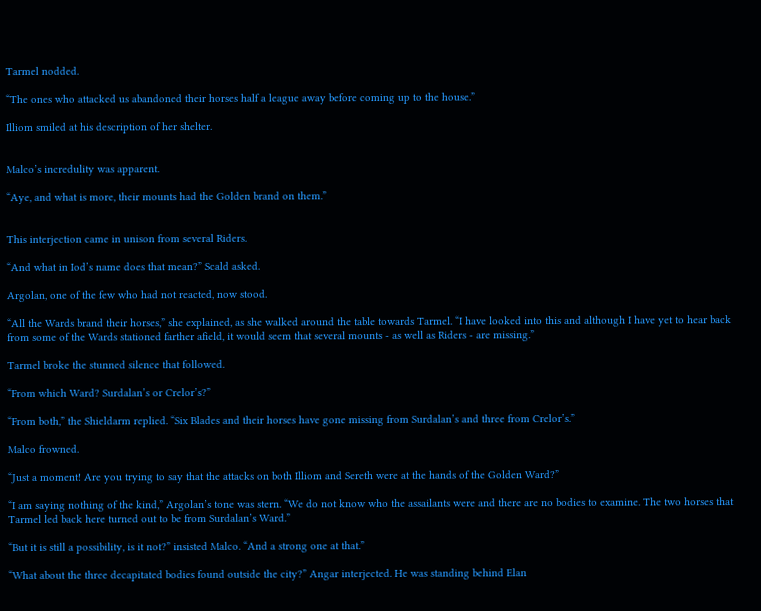Tarmel nodded.

“The ones who attacked us abandoned their horses half a league away before coming up to the house.”

Illiom smiled at his description of her shelter.


Malco’s incredulity was apparent.

“Aye, and what is more, their mounts had the Golden brand on them.”


This interjection came in unison from several Riders.

“And what in Iod’s name does that mean?” Scald asked.

Argolan, one of the few who had not reacted, now stood.

“All the Wards brand their horses,” she explained, as she walked around the table towards Tarmel. “I have looked into this and although I have yet to hear back from some of the Wards stationed farther afield, it would seem that several mounts - as well as Riders - are missing.”

Tarmel broke the stunned silence that followed.

“From which Ward? Surdalan’s or Crelor’s?”

“From both,” the Shieldarm replied. “Six Blades and their horses have gone missing from Surdalan’s and three from Crelor’s.”

Malco frowned.

“Just a moment! Are you trying to say that the attacks on both Illiom and Sereth were at the hands of the Golden Ward?”

“I am saying nothing of the kind,” Argolan’s tone was stern. “We do not know who the assailants were and there are no bodies to examine. The two horses that Tarmel led back here turned out to be from Surdalan’s Ward.”

“But it is still a possibility, is it not?” insisted Malco. “And a strong one at that.”

“What about the three decapitated bodies found outside the city?” Angar interjected. He was standing behind Elan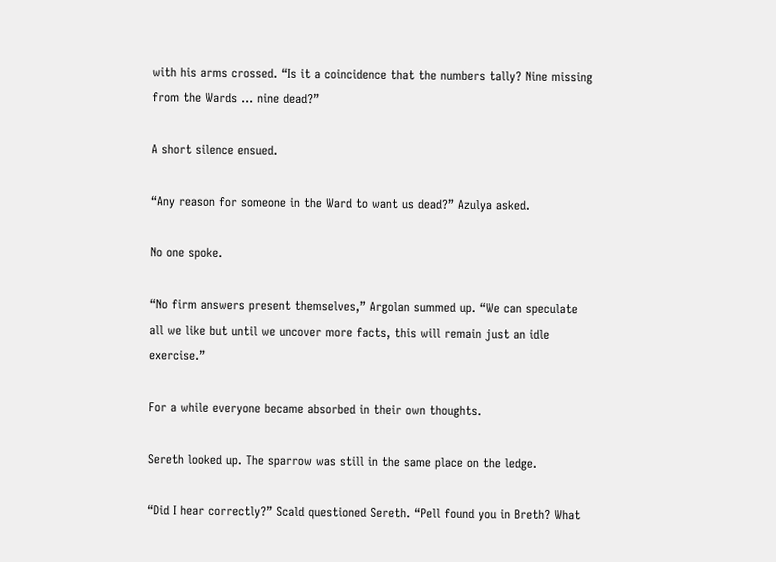with his arms crossed. “Is it a coincidence that the numbers tally? Nine missing from the Wards ... nine dead?”

A short silence ensued.

“Any reason for someone in the Ward to want us dead?” Azulya asked.

No one spoke.

“No firm answers present themselves,” Argolan summed up. “We can speculate all we like but until we uncover more facts, this will remain just an idle exercise.”

For a while everyone became absorbed in their own thoughts.

Sereth looked up. The sparrow was still in the same place on the ledge.

“Did I hear correctly?” Scald questioned Sereth. “Pell found you in Breth? What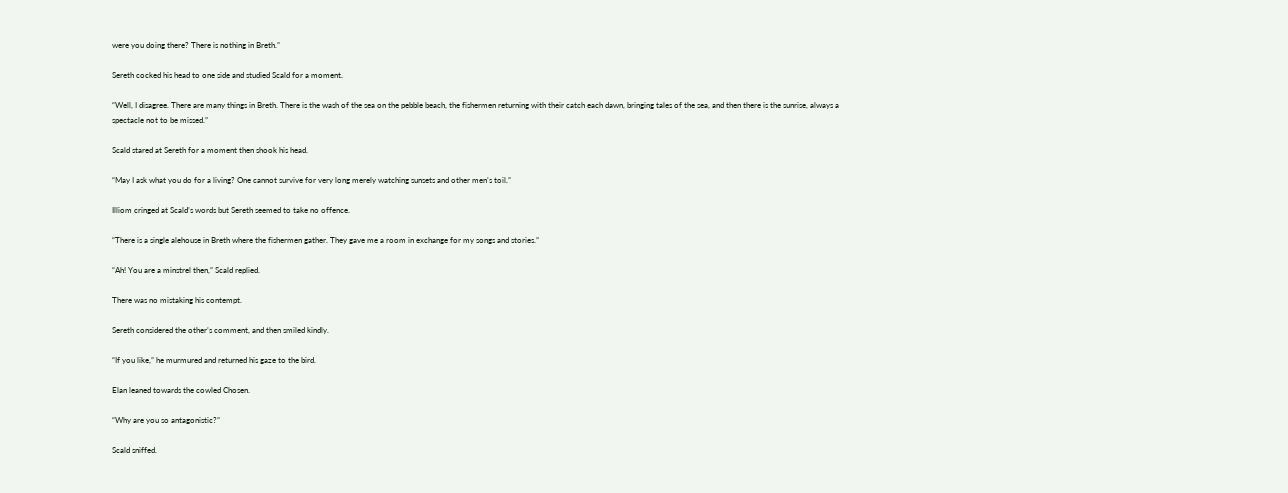were you doing there? There is nothing in Breth.”

Sereth cocked his head to one side and studied Scald for a moment.

“Well, I disagree. There are many things in Breth. There is the wash of the sea on the pebble beach, the fishermen returning with their catch each dawn, bringing tales of the sea, and then there is the sunrise, always a spectacle not to be missed.”

Scald stared at Sereth for a moment then shook his head.

“May I ask what you do for a living? One cannot survive for very long merely watching sunsets and other men’s toil.”

Illiom cringed at Scald’s words but Sereth seemed to take no offence.

“There is a single alehouse in Breth where the fishermen gather. They gave me a room in exchange for my songs and stories.”

“Ah! You are a minstrel then,” Scald replied.

There was no mistaking his contempt.

Sereth considered the other’s comment, and then smiled kindly.

“If you like,” he murmured and returned his gaze to the bird.

Elan leaned towards the cowled Chosen.

“Why are you so antagonistic?”

Scald sniffed.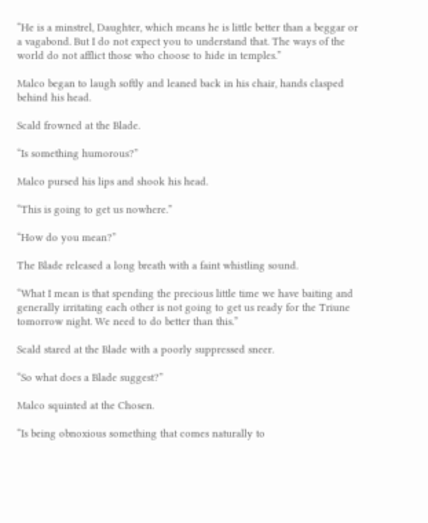“He is a minstrel, Daughter, which means he is little better than a beggar or a vagabond. But I do not expect you to understand that. The ways of the world do not afflict those who choose to hide in temples.”

Malco began to laugh softly and leaned back in his chair, hands clasped behind his head.

Scald frowned at the Blade.

“Is something humorous?”

Malco pursed his lips and shook his head.

“This is going to get us nowhere.”

“How do you mean?”

The Blade released a long breath with a faint whistling sound.

“What I mean is that spending the precious little time we have baiting and generally irritating each other is not going to get us ready for the Triune tomorrow night. We need to do better than this.”

Scald stared at the Blade with a poorly suppressed sneer.

“So what does a Blade suggest?”

Malco squinted at the Chosen.

“Is being obnoxious something that comes naturally to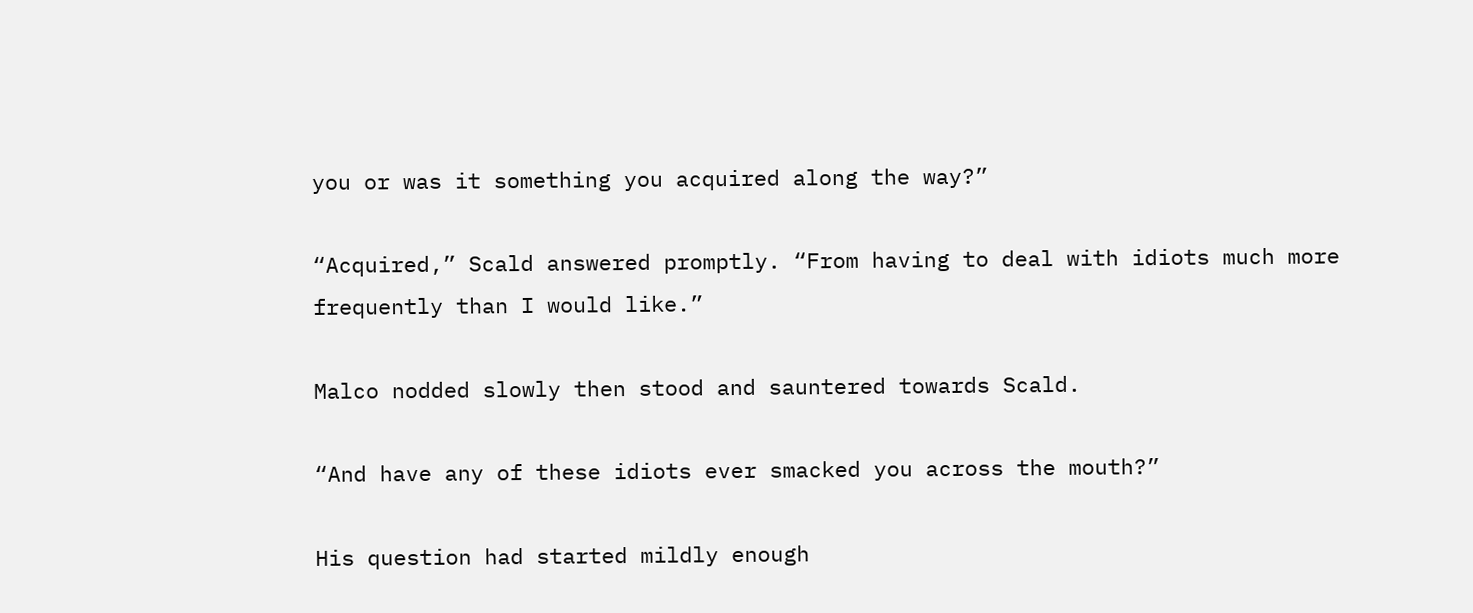you or was it something you acquired along the way?”

“Acquired,” Scald answered promptly. “From having to deal with idiots much more frequently than I would like.”

Malco nodded slowly then stood and sauntered towards Scald.

“And have any of these idiots ever smacked you across the mouth?”

His question had started mildly enough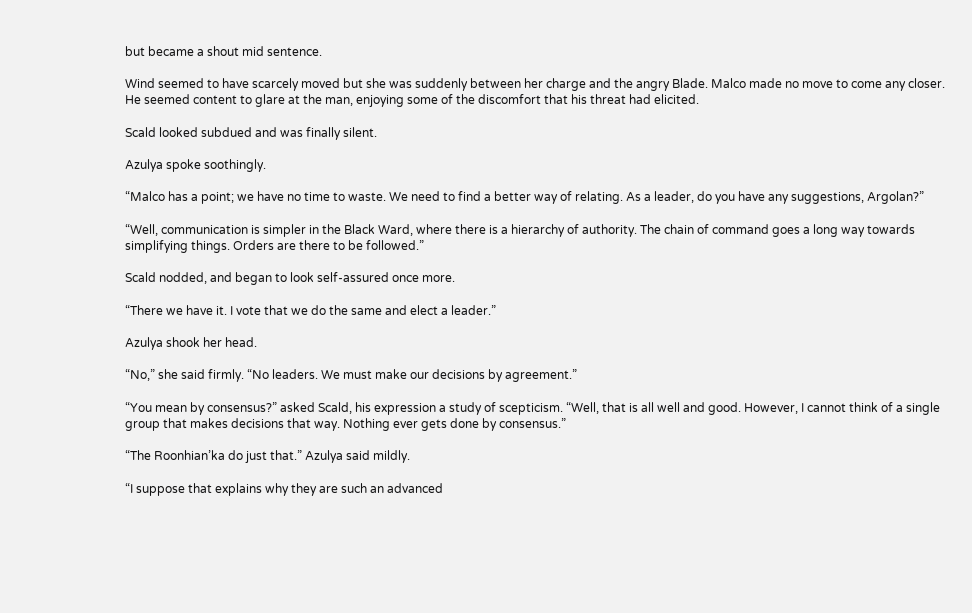but became a shout mid sentence.

Wind seemed to have scarcely moved but she was suddenly between her charge and the angry Blade. Malco made no move to come any closer. He seemed content to glare at the man, enjoying some of the discomfort that his threat had elicited.

Scald looked subdued and was finally silent.

Azulya spoke soothingly.

“Malco has a point; we have no time to waste. We need to find a better way of relating. As a leader, do you have any suggestions, Argolan?”

“Well, communication is simpler in the Black Ward, where there is a hierarchy of authority. The chain of command goes a long way towards simplifying things. Orders are there to be followed.”

Scald nodded, and began to look self-assured once more.

“There we have it. I vote that we do the same and elect a leader.”

Azulya shook her head.

“No,” she said firmly. “No leaders. We must make our decisions by agreement.”

“You mean by consensus?” asked Scald, his expression a study of scepticism. “Well, that is all well and good. However, I cannot think of a single group that makes decisions that way. Nothing ever gets done by consensus.”

“The Roonhian’ka do just that.” Azulya said mildly.

“I suppose that explains why they are such an advanced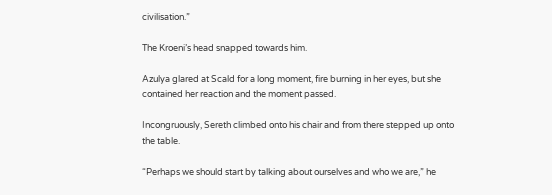civilisation.”

The Kroeni’s head snapped towards him.

Azulya glared at Scald for a long moment, fire burning in her eyes, but she contained her reaction and the moment passed.

Incongruously, Sereth climbed onto his chair and from there stepped up onto the table.

“Perhaps we should start by talking about ourselves and who we are,” he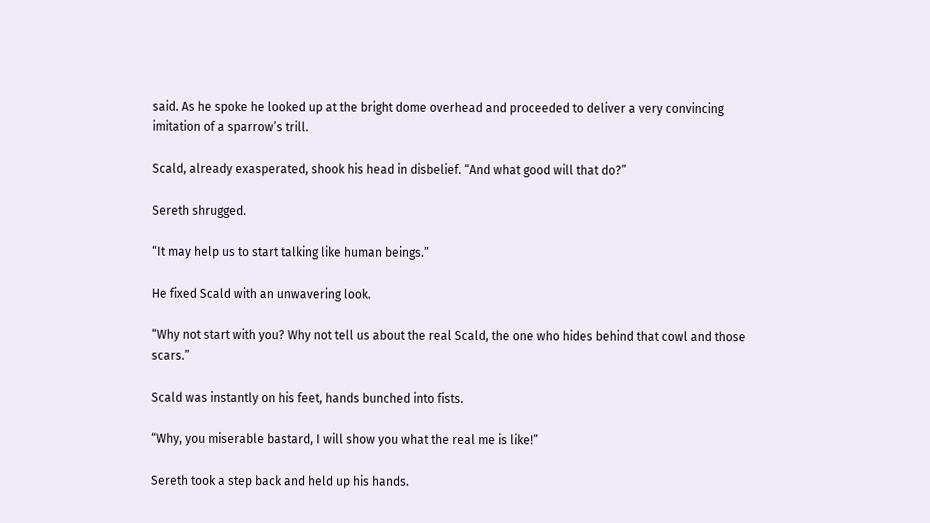said. As he spoke he looked up at the bright dome overhead and proceeded to deliver a very convincing imitation of a sparrow’s trill.

Scald, already exasperated, shook his head in disbelief. “And what good will that do?”

Sereth shrugged.

“It may help us to start talking like human beings.”

He fixed Scald with an unwavering look.

“Why not start with you? Why not tell us about the real Scald, the one who hides behind that cowl and those scars.”

Scald was instantly on his feet, hands bunched into fists.

“Why, you miserable bastard, I will show you what the real me is like!”

Sereth took a step back and held up his hands.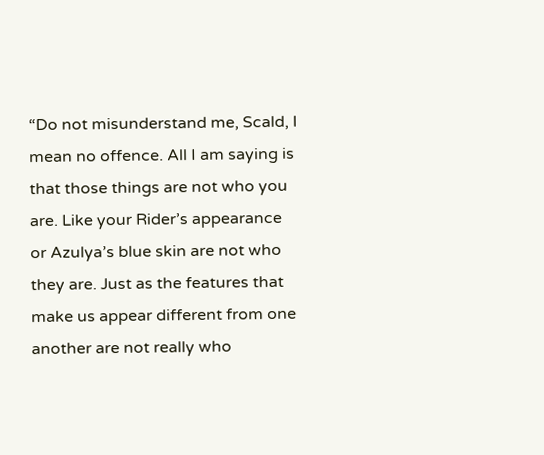“Do not misunderstand me, Scald, I mean no offence. All I am saying is that those things are not who you are. Like your Rider’s appearance or Azulya’s blue skin are not who they are. Just as the features that make us appear different from one another are not really who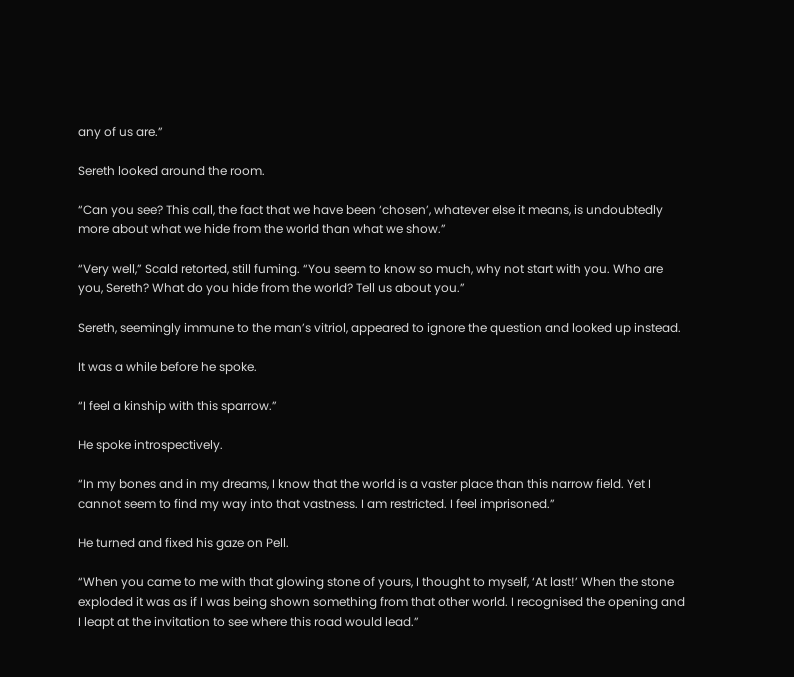any of us are.”

Sereth looked around the room.

“Can you see? This call, the fact that we have been ‘chosen’, whatever else it means, is undoubtedly more about what we hide from the world than what we show.”

“Very well,” Scald retorted, still fuming. “You seem to know so much, why not start with you. Who are you, Sereth? What do you hide from the world? Tell us about you.”

Sereth, seemingly immune to the man’s vitriol, appeared to ignore the question and looked up instead.

It was a while before he spoke.

“I feel a kinship with this sparrow.”

He spoke introspectively.

“In my bones and in my dreams, I know that the world is a vaster place than this narrow field. Yet I cannot seem to find my way into that vastness. I am restricted. I feel imprisoned.”

He turned and fixed his gaze on Pell.

“When you came to me with that glowing stone of yours, I thought to myself, ‘At last!’ When the stone exploded it was as if I was being shown something from that other world. I recognised the opening and I leapt at the invitation to see where this road would lead.”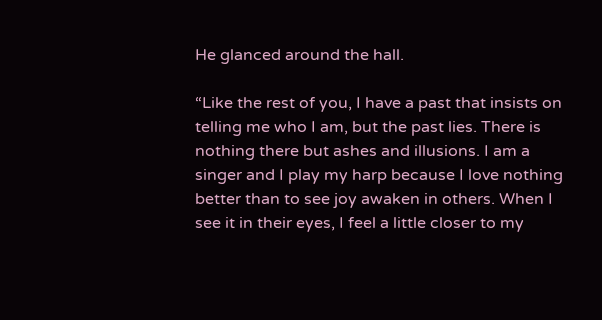He glanced around the hall.

“Like the rest of you, I have a past that insists on telling me who I am, but the past lies. There is nothing there but ashes and illusions. I am a singer and I play my harp because I love nothing better than to see joy awaken in others. When I see it in their eyes, I feel a little closer to my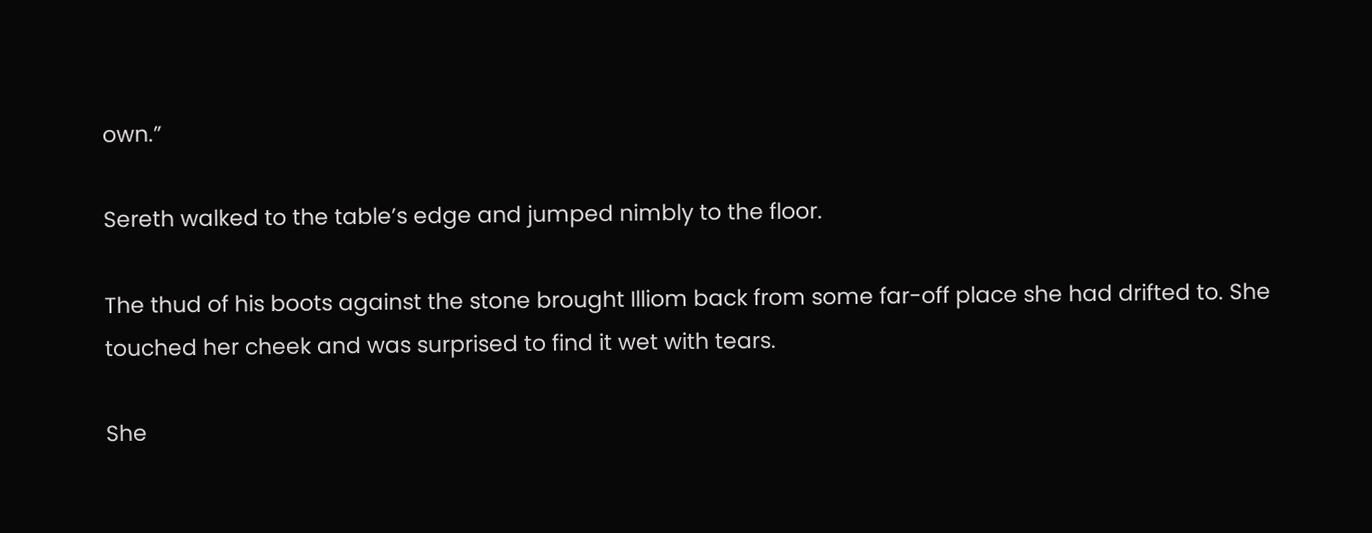own.”

Sereth walked to the table’s edge and jumped nimbly to the floor.

The thud of his boots against the stone brought Illiom back from some far-off place she had drifted to. She touched her cheek and was surprised to find it wet with tears.

She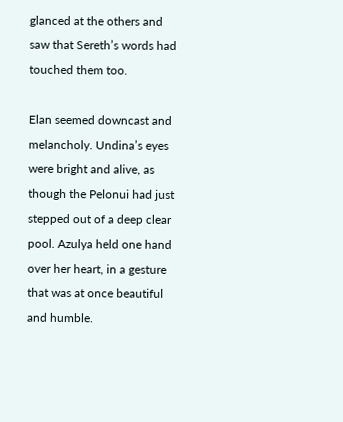glanced at the others and saw that Sereth’s words had touched them too.

Elan seemed downcast and melancholy. Undina’s eyes were bright and alive, as though the Pelonui had just stepped out of a deep clear pool. Azulya held one hand over her heart, in a gesture that was at once beautiful and humble.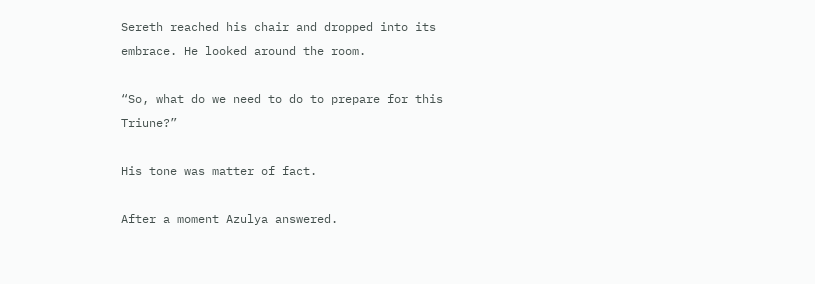Sereth reached his chair and dropped into its embrace. He looked around the room.

“So, what do we need to do to prepare for this Triune?”

His tone was matter of fact.

After a moment Azulya answered.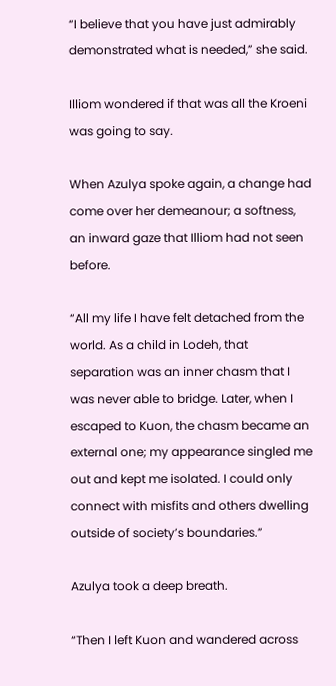“I believe that you have just admirably demonstrated what is needed,” she said.

Illiom wondered if that was all the Kroeni was going to say.

When Azulya spoke again, a change had come over her demeanour; a softness, an inward gaze that Illiom had not seen before.

“All my life I have felt detached from the world. As a child in Lodeh, that separation was an inner chasm that I was never able to bridge. Later, when I escaped to Kuon, the chasm became an external one; my appearance singled me out and kept me isolated. I could only connect with misfits and others dwelling outside of society’s boundaries.”

Azulya took a deep breath.

“Then I left Kuon and wandered across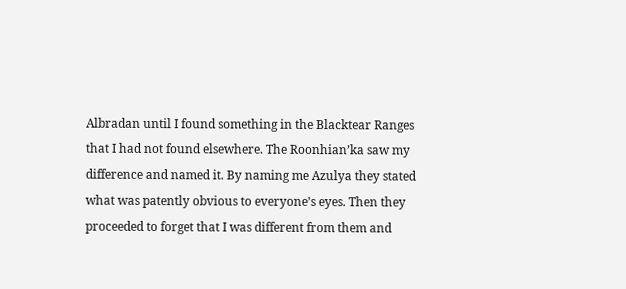Albradan until I found something in the Blacktear Ranges that I had not found elsewhere. The Roonhian’ka saw my difference and named it. By naming me Azulya they stated what was patently obvious to everyone’s eyes. Then they proceeded to forget that I was different from them and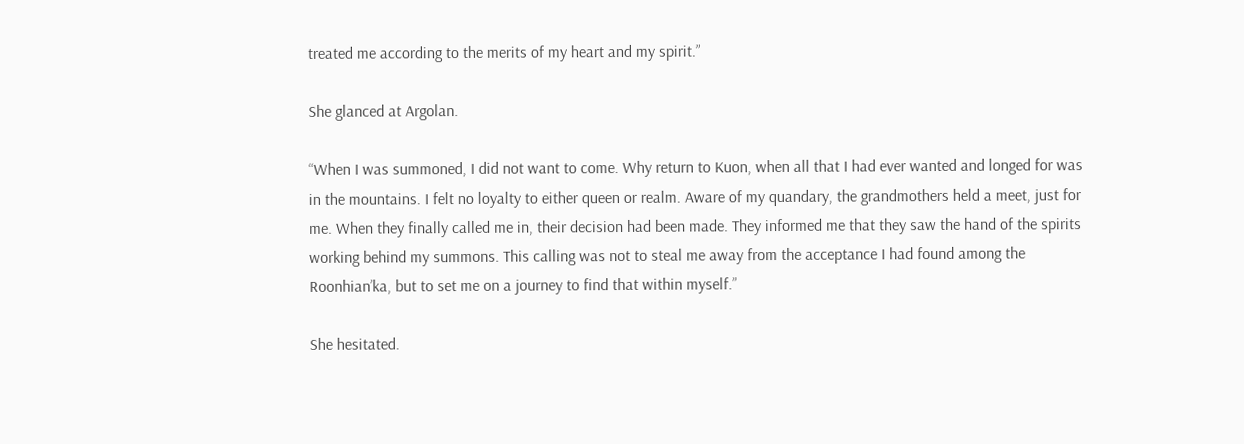treated me according to the merits of my heart and my spirit.”

She glanced at Argolan.

“When I was summoned, I did not want to come. Why return to Kuon, when all that I had ever wanted and longed for was in the mountains. I felt no loyalty to either queen or realm. Aware of my quandary, the grandmothers held a meet, just for me. When they finally called me in, their decision had been made. They informed me that they saw the hand of the spirits working behind my summons. This calling was not to steal me away from the acceptance I had found among the Roonhian’ka, but to set me on a journey to find that within myself.”

She hesitated.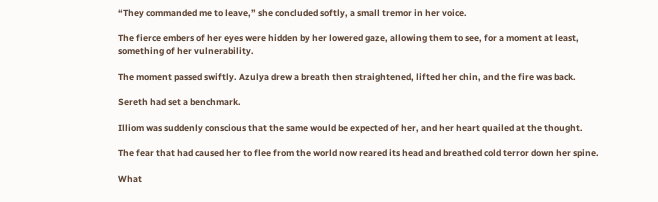“They commanded me to leave,” she concluded softly, a small tremor in her voice.

The fierce embers of her eyes were hidden by her lowered gaze, allowing them to see, for a moment at least, something of her vulnerability.

The moment passed swiftly. Azulya drew a breath then straightened, lifted her chin, and the fire was back.

Sereth had set a benchmark.

Illiom was suddenly conscious that the same would be expected of her, and her heart quailed at the thought.

The fear that had caused her to flee from the world now reared its head and breathed cold terror down her spine.

What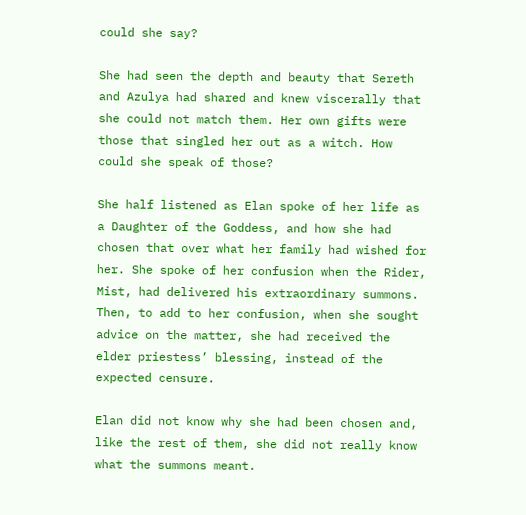could she say?

She had seen the depth and beauty that Sereth and Azulya had shared and knew viscerally that she could not match them. Her own gifts were those that singled her out as a witch. How could she speak of those?

She half listened as Elan spoke of her life as a Daughter of the Goddess, and how she had chosen that over what her family had wished for her. She spoke of her confusion when the Rider, Mist, had delivered his extraordinary summons. Then, to add to her confusion, when she sought advice on the matter, she had received the elder priestess’ blessing, instead of the expected censure.

Elan did not know why she had been chosen and, like the rest of them, she did not really know what the summons meant.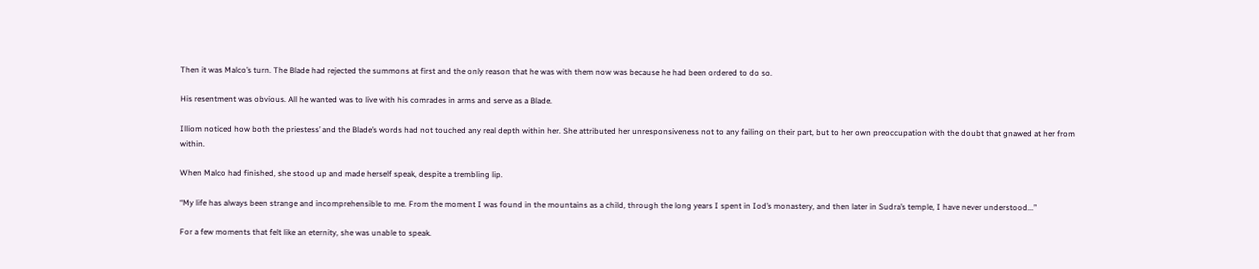Then it was Malco’s turn. The Blade had rejected the summons at first and the only reason that he was with them now was because he had been ordered to do so.

His resentment was obvious. All he wanted was to live with his comrades in arms and serve as a Blade.

Illiom noticed how both the priestess’ and the Blade’s words had not touched any real depth within her. She attributed her unresponsiveness not to any failing on their part, but to her own preoccupation with the doubt that gnawed at her from within.

When Malco had finished, she stood up and made herself speak, despite a trembling lip.

“My life has always been strange and incomprehensible to me. From the moment I was found in the mountains as a child, through the long years I spent in Iod’s monastery, and then later in Sudra’s temple, I have never understood...”

For a few moments that felt like an eternity, she was unable to speak.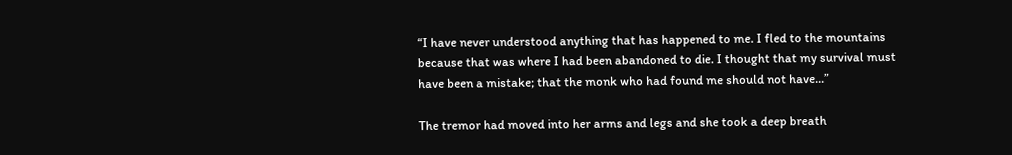“I have never understood anything that has happened to me. I fled to the mountains because that was where I had been abandoned to die. I thought that my survival must have been a mistake; that the monk who had found me should not have...”

The tremor had moved into her arms and legs and she took a deep breath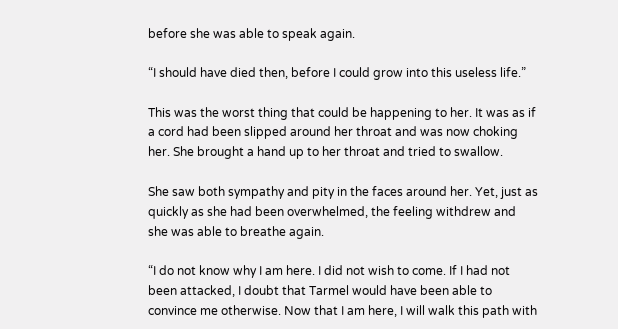before she was able to speak again.

“I should have died then, before I could grow into this useless life.”

This was the worst thing that could be happening to her. It was as if a cord had been slipped around her throat and was now choking her. She brought a hand up to her throat and tried to swallow.

She saw both sympathy and pity in the faces around her. Yet, just as quickly as she had been overwhelmed, the feeling withdrew and she was able to breathe again.

“I do not know why I am here. I did not wish to come. If I had not been attacked, I doubt that Tarmel would have been able to convince me otherwise. Now that I am here, I will walk this path with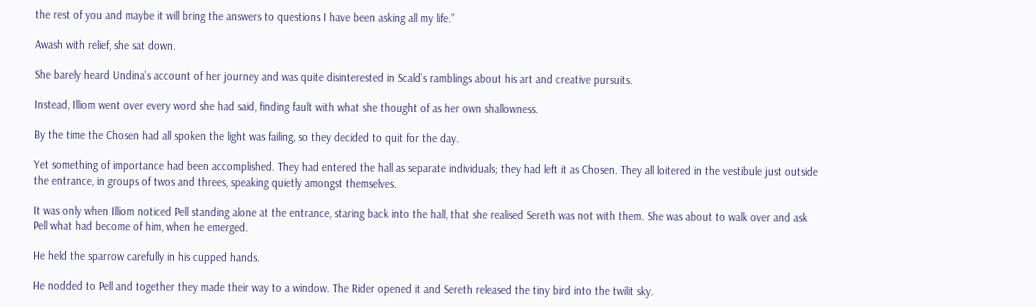the rest of you and maybe it will bring the answers to questions I have been asking all my life.”

Awash with relief, she sat down.

She barely heard Undina’s account of her journey and was quite disinterested in Scald’s ramblings about his art and creative pursuits.

Instead, Illiom went over every word she had said, finding fault with what she thought of as her own shallowness.

By the time the Chosen had all spoken the light was failing, so they decided to quit for the day.

Yet something of importance had been accomplished. They had entered the hall as separate individuals; they had left it as Chosen. They all loitered in the vestibule just outside the entrance, in groups of twos and threes, speaking quietly amongst themselves.

It was only when Illiom noticed Pell standing alone at the entrance, staring back into the hall, that she realised Sereth was not with them. She was about to walk over and ask Pell what had become of him, when he emerged.

He held the sparrow carefully in his cupped hands.

He nodded to Pell and together they made their way to a window. The Rider opened it and Sereth released the tiny bird into the twilit sky.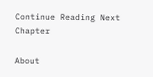Continue Reading Next Chapter

About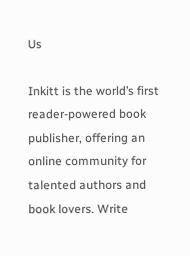Us

Inkitt is the world’s first reader-powered book publisher, offering an online community for talented authors and book lovers. Write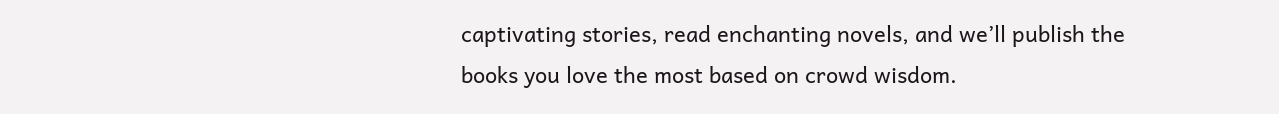captivating stories, read enchanting novels, and we’ll publish the books you love the most based on crowd wisdom.